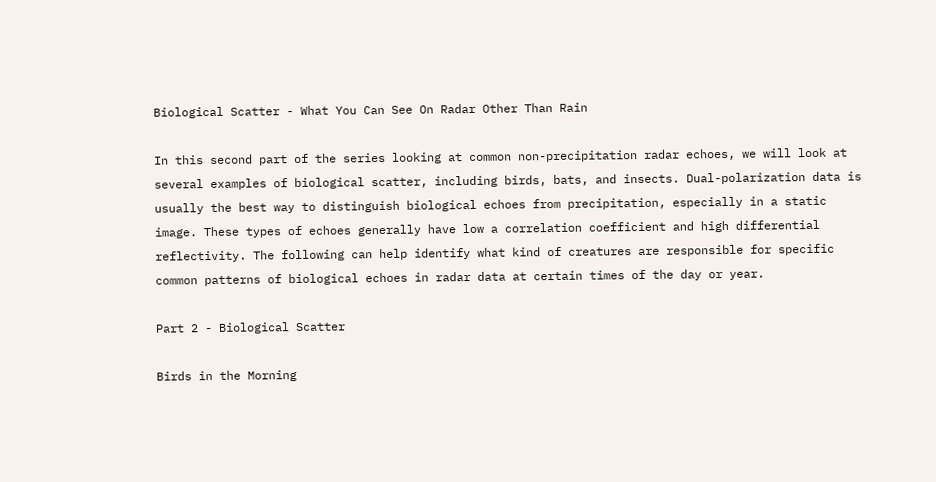Biological Scatter - What You Can See On Radar Other Than Rain

In this second part of the series looking at common non-precipitation radar echoes, we will look at several examples of biological scatter, including birds, bats, and insects. Dual-polarization data is usually the best way to distinguish biological echoes from precipitation, especially in a static image. These types of echoes generally have low a correlation coefficient and high differential reflectivity. The following can help identify what kind of creatures are responsible for specific common patterns of biological echoes in radar data at certain times of the day or year.

Part 2 - Biological Scatter

Birds in the Morning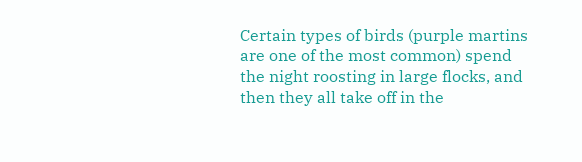Certain types of birds (purple martins are one of the most common) spend the night roosting in large flocks, and then they all take off in the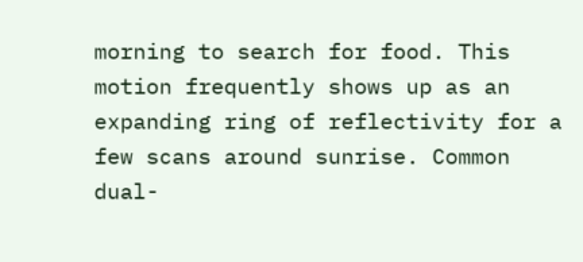morning to search for food. This motion frequently shows up as an expanding ring of reflectivity for a few scans around sunrise. Common dual-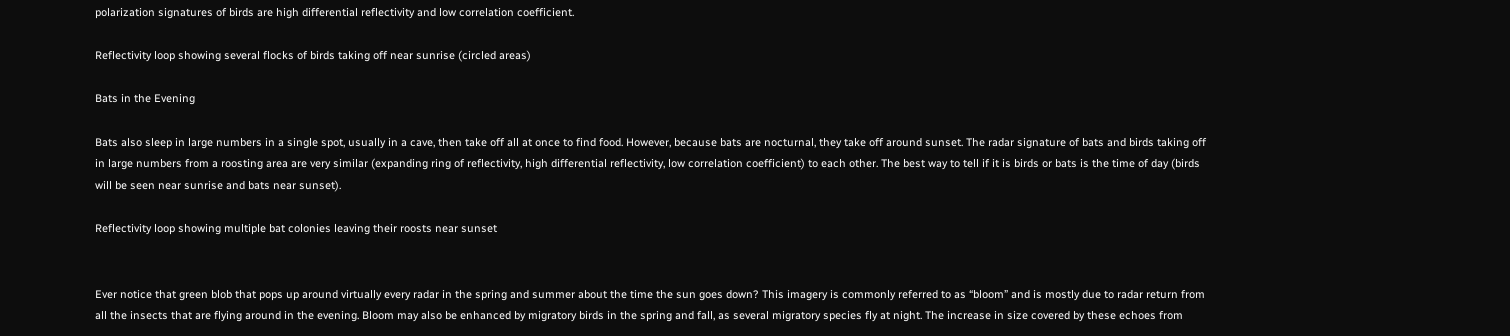polarization signatures of birds are high differential reflectivity and low correlation coefficient.

Reflectivity loop showing several flocks of birds taking off near sunrise (circled areas)

Bats in the Evening

Bats also sleep in large numbers in a single spot, usually in a cave, then take off all at once to find food. However, because bats are nocturnal, they take off around sunset. The radar signature of bats and birds taking off in large numbers from a roosting area are very similar (expanding ring of reflectivity, high differential reflectivity, low correlation coefficient) to each other. The best way to tell if it is birds or bats is the time of day (birds will be seen near sunrise and bats near sunset).

Reflectivity loop showing multiple bat colonies leaving their roosts near sunset


Ever notice that green blob that pops up around virtually every radar in the spring and summer about the time the sun goes down? This imagery is commonly referred to as “bloom” and is mostly due to radar return from all the insects that are flying around in the evening. Bloom may also be enhanced by migratory birds in the spring and fall, as several migratory species fly at night. The increase in size covered by these echoes from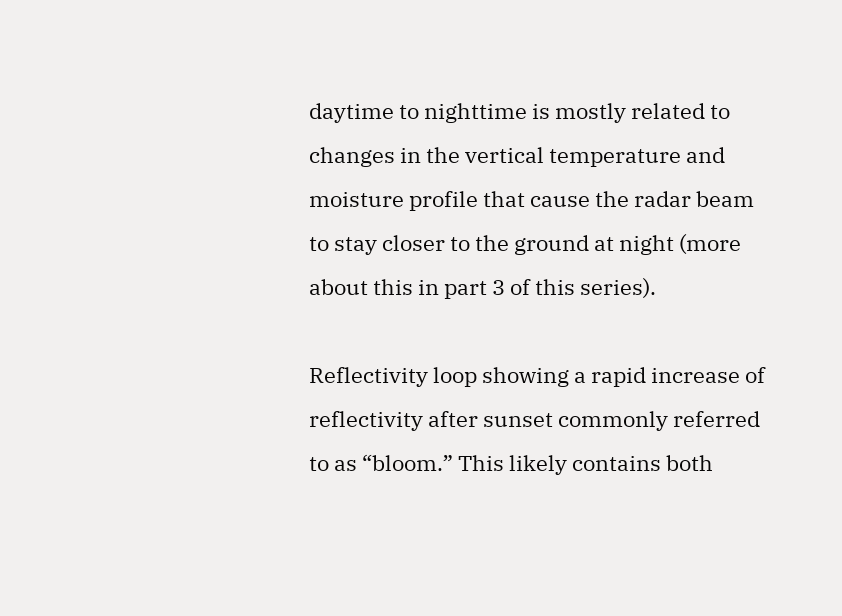daytime to nighttime is mostly related to changes in the vertical temperature and moisture profile that cause the radar beam to stay closer to the ground at night (more about this in part 3 of this series).

Reflectivity loop showing a rapid increase of reflectivity after sunset commonly referred to as “bloom.” This likely contains both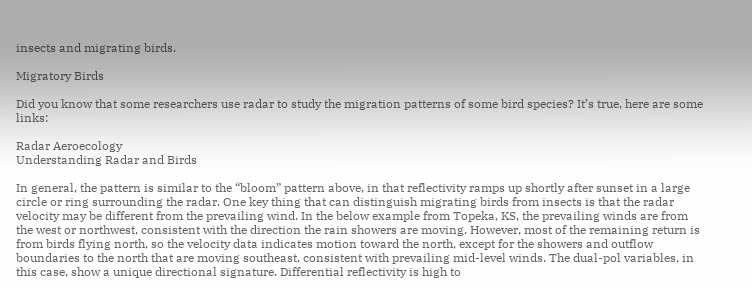insects and migrating birds.

Migratory Birds

Did you know that some researchers use radar to study the migration patterns of some bird species? It’s true, here are some links:

Radar Aeroecology
Understanding Radar and Birds

In general, the pattern is similar to the “bloom” pattern above, in that reflectivity ramps up shortly after sunset in a large circle or ring surrounding the radar. One key thing that can distinguish migrating birds from insects is that the radar velocity may be different from the prevailing wind. In the below example from Topeka, KS, the prevailing winds are from the west or northwest, consistent with the direction the rain showers are moving. However, most of the remaining return is from birds flying north, so the velocity data indicates motion toward the north, except for the showers and outflow boundaries to the north that are moving southeast, consistent with prevailing mid-level winds. The dual-pol variables, in this case, show a unique directional signature. Differential reflectivity is high to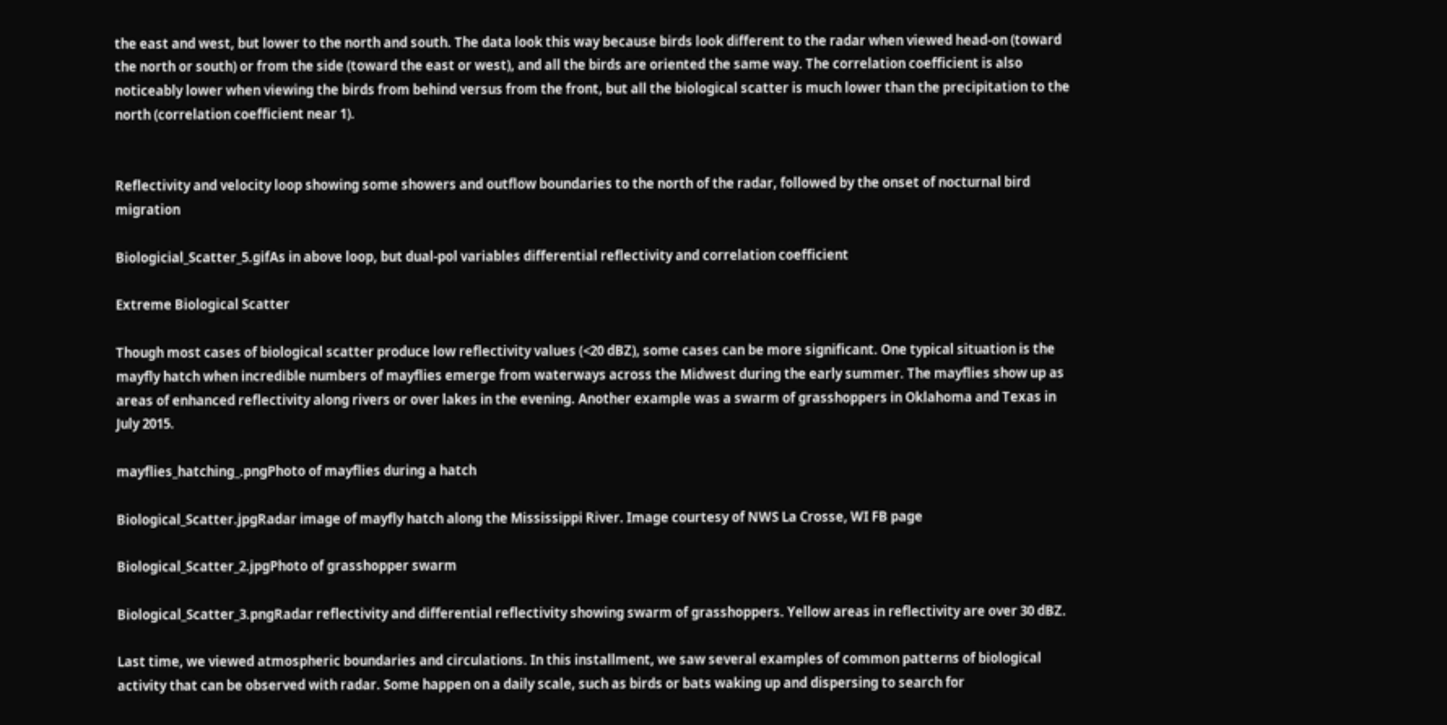the east and west, but lower to the north and south. The data look this way because birds look different to the radar when viewed head-on (toward the north or south) or from the side (toward the east or west), and all the birds are oriented the same way. The correlation coefficient is also noticeably lower when viewing the birds from behind versus from the front, but all the biological scatter is much lower than the precipitation to the north (correlation coefficient near 1).


Reflectivity and velocity loop showing some showers and outflow boundaries to the north of the radar, followed by the onset of nocturnal bird migration

Biologicial_Scatter_5.gifAs in above loop, but dual-pol variables differential reflectivity and correlation coefficient

Extreme Biological Scatter

Though most cases of biological scatter produce low reflectivity values (<20 dBZ), some cases can be more significant. One typical situation is the mayfly hatch when incredible numbers of mayflies emerge from waterways across the Midwest during the early summer. The mayflies show up as areas of enhanced reflectivity along rivers or over lakes in the evening. Another example was a swarm of grasshoppers in Oklahoma and Texas in July 2015.

mayflies_hatching_.pngPhoto of mayflies during a hatch

Biological_Scatter.jpgRadar image of mayfly hatch along the Mississippi River. Image courtesy of NWS La Crosse, WI FB page

Biological_Scatter_2.jpgPhoto of grasshopper swarm

Biological_Scatter_3.pngRadar reflectivity and differential reflectivity showing swarm of grasshoppers. Yellow areas in reflectivity are over 30 dBZ.

Last time, we viewed atmospheric boundaries and circulations. In this installment, we saw several examples of common patterns of biological activity that can be observed with radar. Some happen on a daily scale, such as birds or bats waking up and dispersing to search for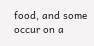food, and some occur on a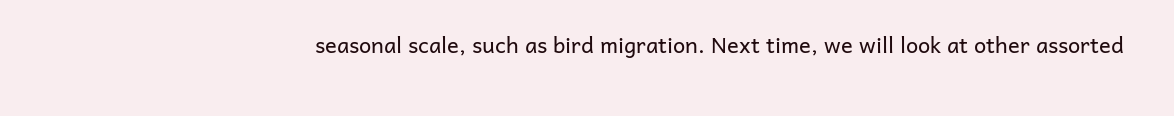seasonal scale, such as bird migration. Next time, we will look at other assorted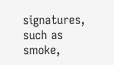signatures, such as smoke,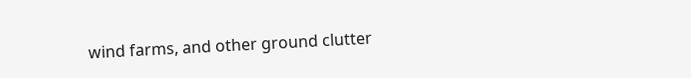wind farms, and other ground clutter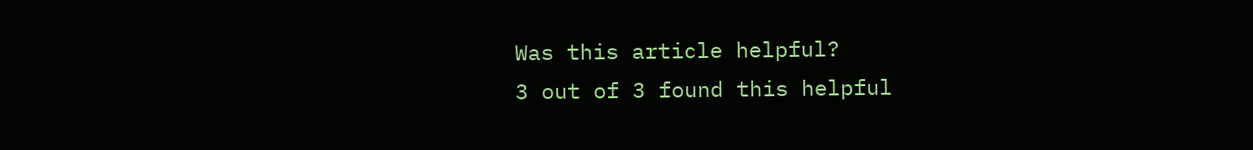Was this article helpful?
3 out of 3 found this helpful